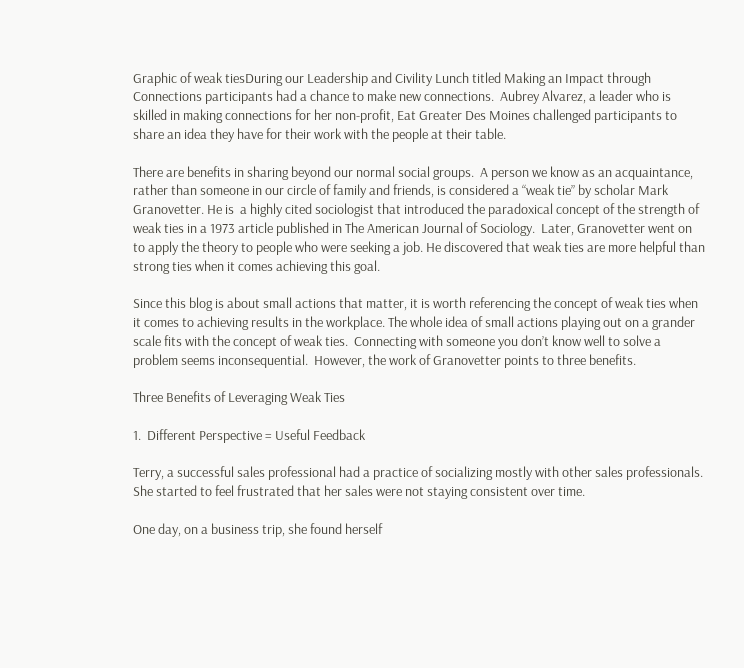Graphic of weak tiesDuring our Leadership and Civility Lunch titled Making an Impact through Connections participants had a chance to make new connections.  Aubrey Alvarez, a leader who is skilled in making connections for her non-profit, Eat Greater Des Moines challenged participants to  share an idea they have for their work with the people at their table.

There are benefits in sharing beyond our normal social groups.  A person we know as an acquaintance, rather than someone in our circle of family and friends, is considered a “weak tie” by scholar Mark Granovetter. He is  a highly cited sociologist that introduced the paradoxical concept of the strength of weak ties in a 1973 article published in The American Journal of Sociology.  Later, Granovetter went on to apply the theory to people who were seeking a job. He discovered that weak ties are more helpful than strong ties when it comes achieving this goal.

Since this blog is about small actions that matter, it is worth referencing the concept of weak ties when it comes to achieving results in the workplace. The whole idea of small actions playing out on a grander scale fits with the concept of weak ties.  Connecting with someone you don’t know well to solve a problem seems inconsequential.  However, the work of Granovetter points to three benefits.

Three Benefits of Leveraging Weak Ties

1.  Different Perspective = Useful Feedback

Terry, a successful sales professional had a practice of socializing mostly with other sales professionals. She started to feel frustrated that her sales were not staying consistent over time.

One day, on a business trip, she found herself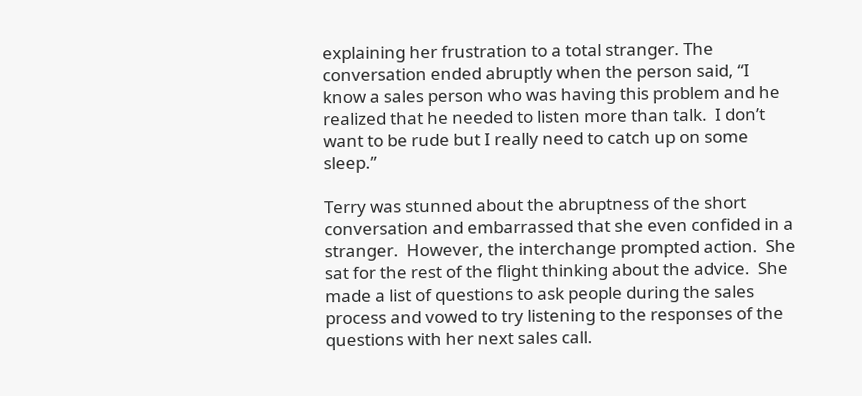explaining her frustration to a total stranger. The conversation ended abruptly when the person said, “I know a sales person who was having this problem and he realized that he needed to listen more than talk.  I don’t want to be rude but I really need to catch up on some sleep.”

Terry was stunned about the abruptness of the short conversation and embarrassed that she even confided in a stranger.  However, the interchange prompted action.  She sat for the rest of the flight thinking about the advice.  She made a list of questions to ask people during the sales process and vowed to try listening to the responses of the questions with her next sales call.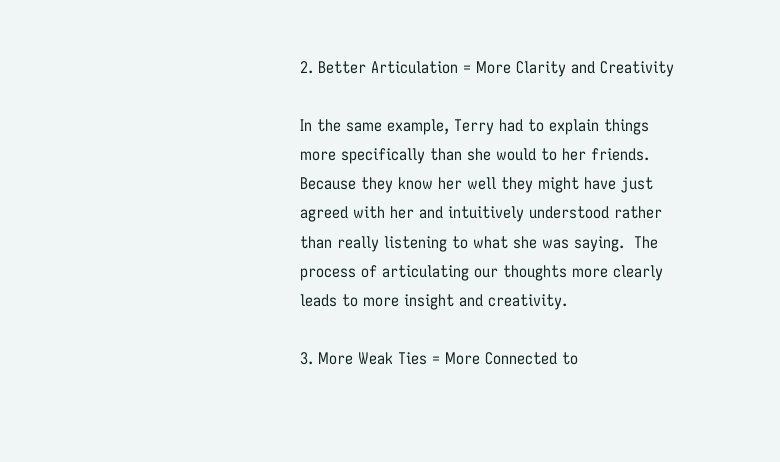2. Better Articulation = More Clarity and Creativity

In the same example, Terry had to explain things more specifically than she would to her friends. Because they know her well they might have just agreed with her and intuitively understood rather than really listening to what she was saying.  The process of articulating our thoughts more clearly leads to more insight and creativity.

3. More Weak Ties = More Connected to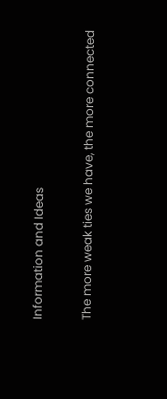Information and Ideas

The more weak ties we have, the more connected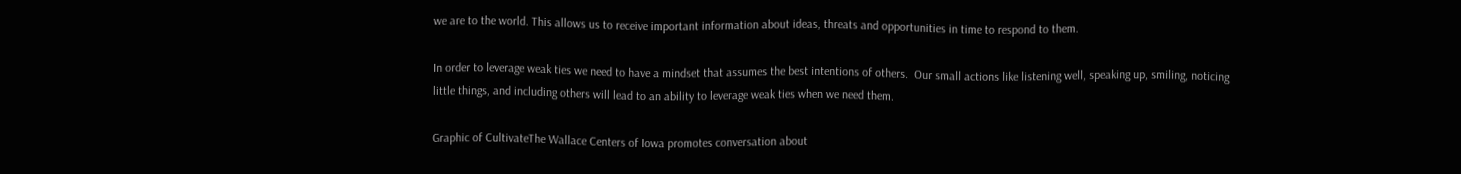we are to the world. This allows us to receive important information about ideas, threats and opportunities in time to respond to them.

In order to leverage weak ties we need to have a mindset that assumes the best intentions of others.  Our small actions like listening well, speaking up, smiling, noticing little things, and including others will lead to an ability to leverage weak ties when we need them.

Graphic of CultivateThe Wallace Centers of Iowa promotes conversation about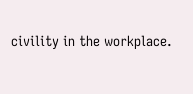civility in the workplace.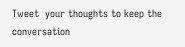Tweet  your thoughts to keep the conversation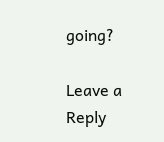going?

Leave a Reply